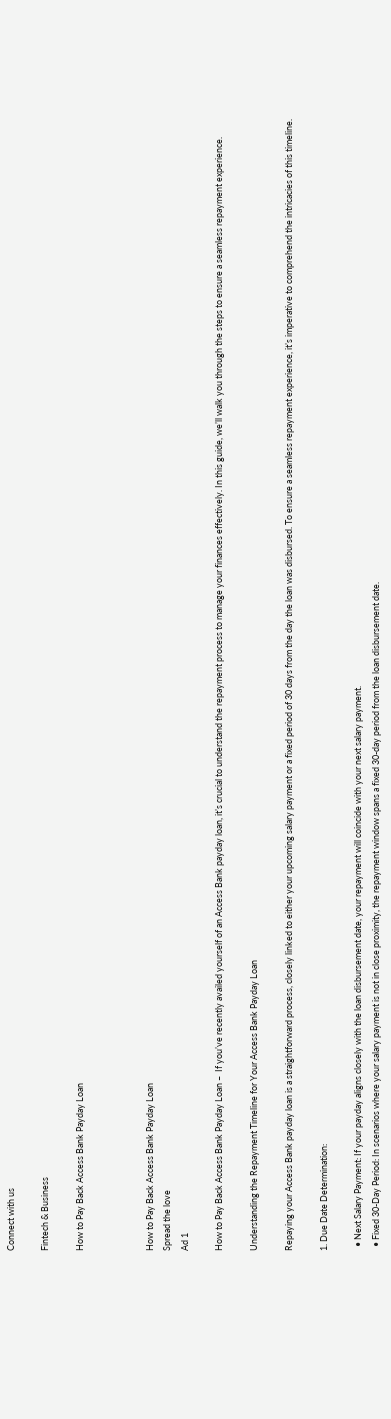Connect with us

Fintech & Business

How to Pay Back Access Bank Payday Loan



How to Pay Back Access Bank Payday Loan
Spread the love
Ad 1

How to Pay Back Access Bank Payday Loan –  If you’ve recently availed yourself of an Access Bank payday loan, it’s crucial to understand the repayment process to manage your finances effectively. In this guide, we’ll walk you through the steps to ensure a seamless repayment experience.

Understanding the Repayment Timeline for Your Access Bank Payday Loan

Repaying your Access Bank payday loan is a straightforward process, closely linked to either your upcoming salary payment or a fixed period of 30 days from the day the loan was disbursed. To ensure a seamless repayment experience, it’s imperative to comprehend the intricacies of this timeline.

1. Due Date Determination:

  • Next Salary Payment: If your payday aligns closely with the loan disbursement date, your repayment will coincide with your next salary payment.
  • Fixed 30-Day Period: In scenarios where your salary payment is not in close proximity, the repayment window spans a fixed 30-day period from the loan disbursement date.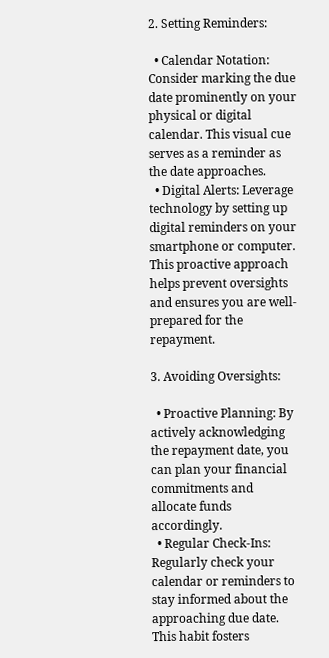2. Setting Reminders:

  • Calendar Notation: Consider marking the due date prominently on your physical or digital calendar. This visual cue serves as a reminder as the date approaches.
  • Digital Alerts: Leverage technology by setting up digital reminders on your smartphone or computer. This proactive approach helps prevent oversights and ensures you are well-prepared for the repayment.

3. Avoiding Oversights:

  • Proactive Planning: By actively acknowledging the repayment date, you can plan your financial commitments and allocate funds accordingly.
  • Regular Check-Ins: Regularly check your calendar or reminders to stay informed about the approaching due date. This habit fosters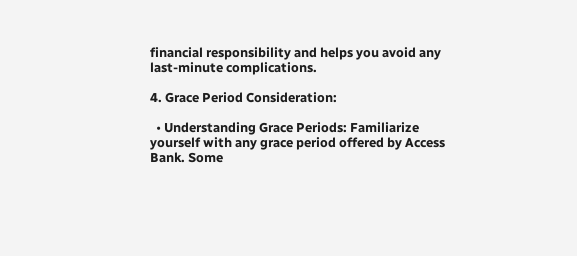financial responsibility and helps you avoid any last-minute complications.

4. Grace Period Consideration:

  • Understanding Grace Periods: Familiarize yourself with any grace period offered by Access Bank. Some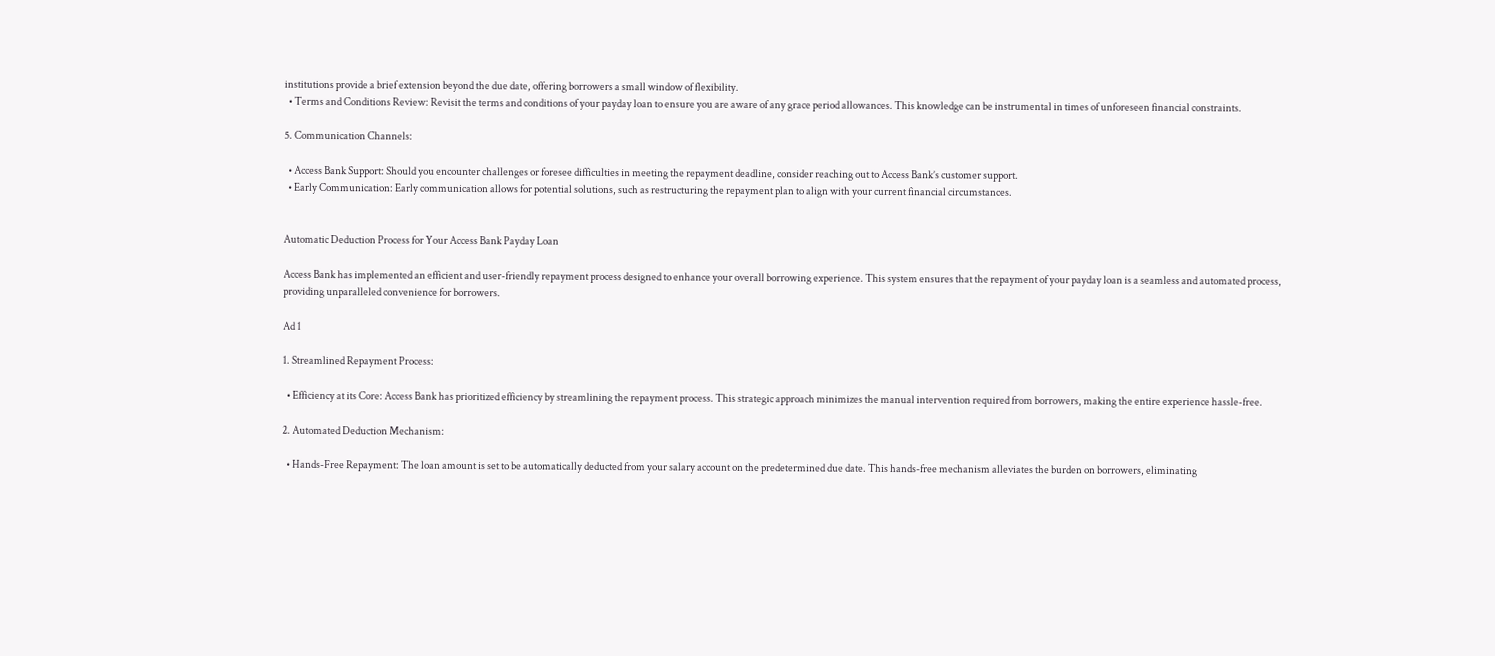institutions provide a brief extension beyond the due date, offering borrowers a small window of flexibility.
  • Terms and Conditions Review: Revisit the terms and conditions of your payday loan to ensure you are aware of any grace period allowances. This knowledge can be instrumental in times of unforeseen financial constraints.

5. Communication Channels:

  • Access Bank Support: Should you encounter challenges or foresee difficulties in meeting the repayment deadline, consider reaching out to Access Bank’s customer support.
  • Early Communication: Early communication allows for potential solutions, such as restructuring the repayment plan to align with your current financial circumstances.


Automatic Deduction Process for Your Access Bank Payday Loan

Access Bank has implemented an efficient and user-friendly repayment process designed to enhance your overall borrowing experience. This system ensures that the repayment of your payday loan is a seamless and automated process, providing unparalleled convenience for borrowers.

Ad 1

1. Streamlined Repayment Process:

  • Efficiency at its Core: Access Bank has prioritized efficiency by streamlining the repayment process. This strategic approach minimizes the manual intervention required from borrowers, making the entire experience hassle-free.

2. Automated Deduction Mechanism:

  • Hands-Free Repayment: The loan amount is set to be automatically deducted from your salary account on the predetermined due date. This hands-free mechanism alleviates the burden on borrowers, eliminating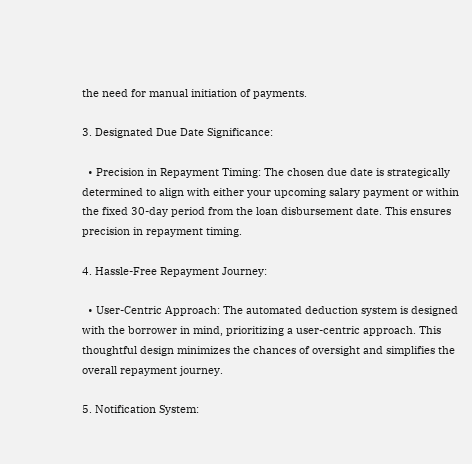the need for manual initiation of payments.

3. Designated Due Date Significance:

  • Precision in Repayment Timing: The chosen due date is strategically determined to align with either your upcoming salary payment or within the fixed 30-day period from the loan disbursement date. This ensures precision in repayment timing.

4. Hassle-Free Repayment Journey:

  • User-Centric Approach: The automated deduction system is designed with the borrower in mind, prioritizing a user-centric approach. This thoughtful design minimizes the chances of oversight and simplifies the overall repayment journey.

5. Notification System: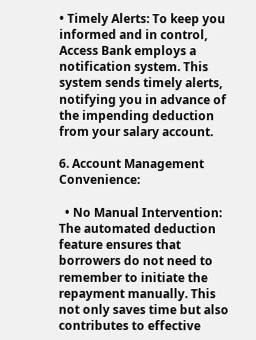• Timely Alerts: To keep you informed and in control, Access Bank employs a notification system. This system sends timely alerts, notifying you in advance of the impending deduction from your salary account.

6. Account Management Convenience:

  • No Manual Intervention: The automated deduction feature ensures that borrowers do not need to remember to initiate the repayment manually. This not only saves time but also contributes to effective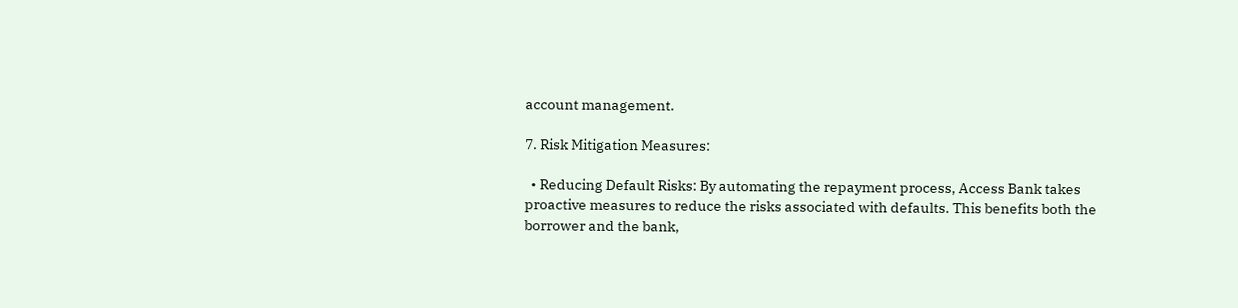account management.

7. Risk Mitigation Measures:

  • Reducing Default Risks: By automating the repayment process, Access Bank takes proactive measures to reduce the risks associated with defaults. This benefits both the borrower and the bank,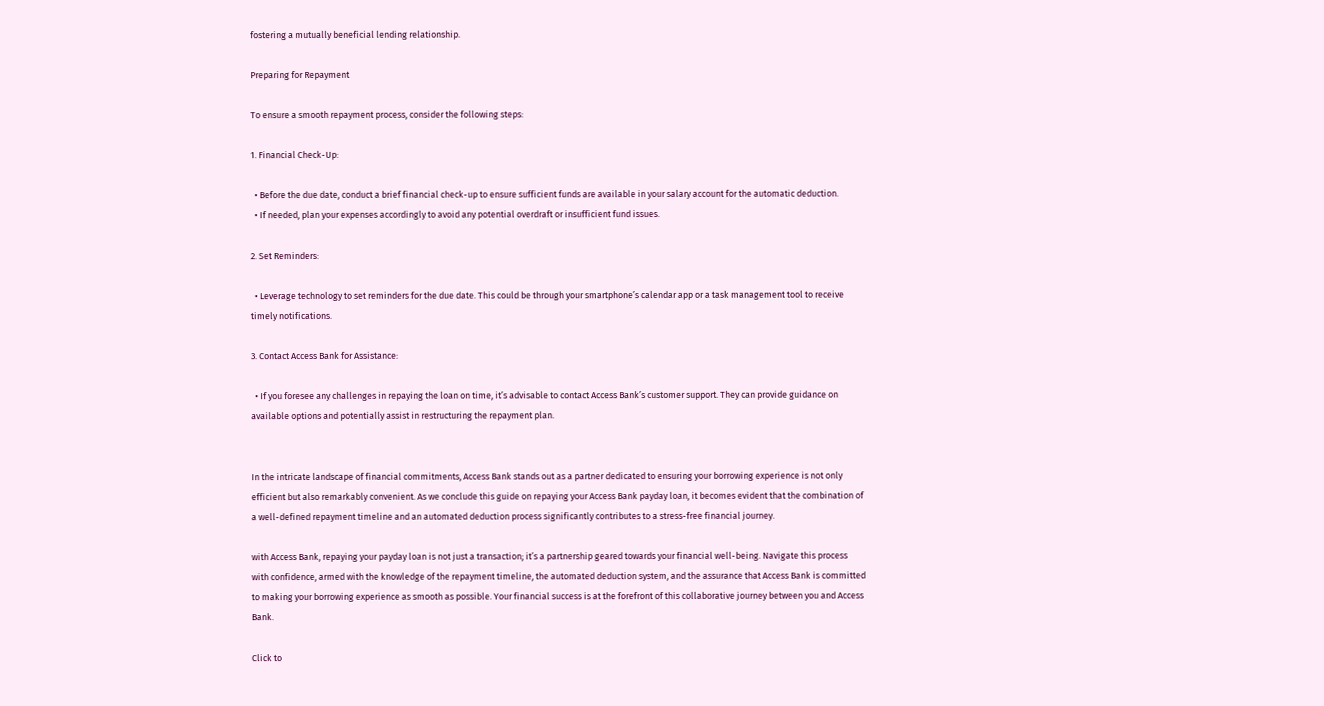fostering a mutually beneficial lending relationship.

Preparing for Repayment

To ensure a smooth repayment process, consider the following steps:

1. Financial Check-Up:

  • Before the due date, conduct a brief financial check-up to ensure sufficient funds are available in your salary account for the automatic deduction.
  • If needed, plan your expenses accordingly to avoid any potential overdraft or insufficient fund issues.

2. Set Reminders:

  • Leverage technology to set reminders for the due date. This could be through your smartphone’s calendar app or a task management tool to receive timely notifications.

3. Contact Access Bank for Assistance:

  • If you foresee any challenges in repaying the loan on time, it’s advisable to contact Access Bank’s customer support. They can provide guidance on available options and potentially assist in restructuring the repayment plan.


In the intricate landscape of financial commitments, Access Bank stands out as a partner dedicated to ensuring your borrowing experience is not only efficient but also remarkably convenient. As we conclude this guide on repaying your Access Bank payday loan, it becomes evident that the combination of a well-defined repayment timeline and an automated deduction process significantly contributes to a stress-free financial journey.

with Access Bank, repaying your payday loan is not just a transaction; it’s a partnership geared towards your financial well-being. Navigate this process with confidence, armed with the knowledge of the repayment timeline, the automated deduction system, and the assurance that Access Bank is committed to making your borrowing experience as smooth as possible. Your financial success is at the forefront of this collaborative journey between you and Access Bank.

Click to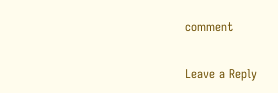comment

Leave a Reply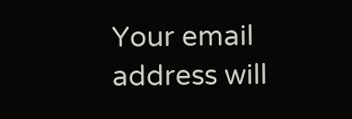Your email address will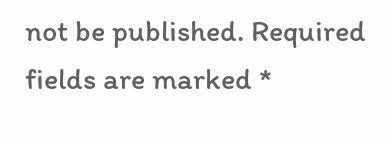not be published. Required fields are marked *